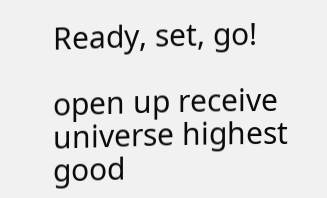Ready, set, go!

open up receive universe highest good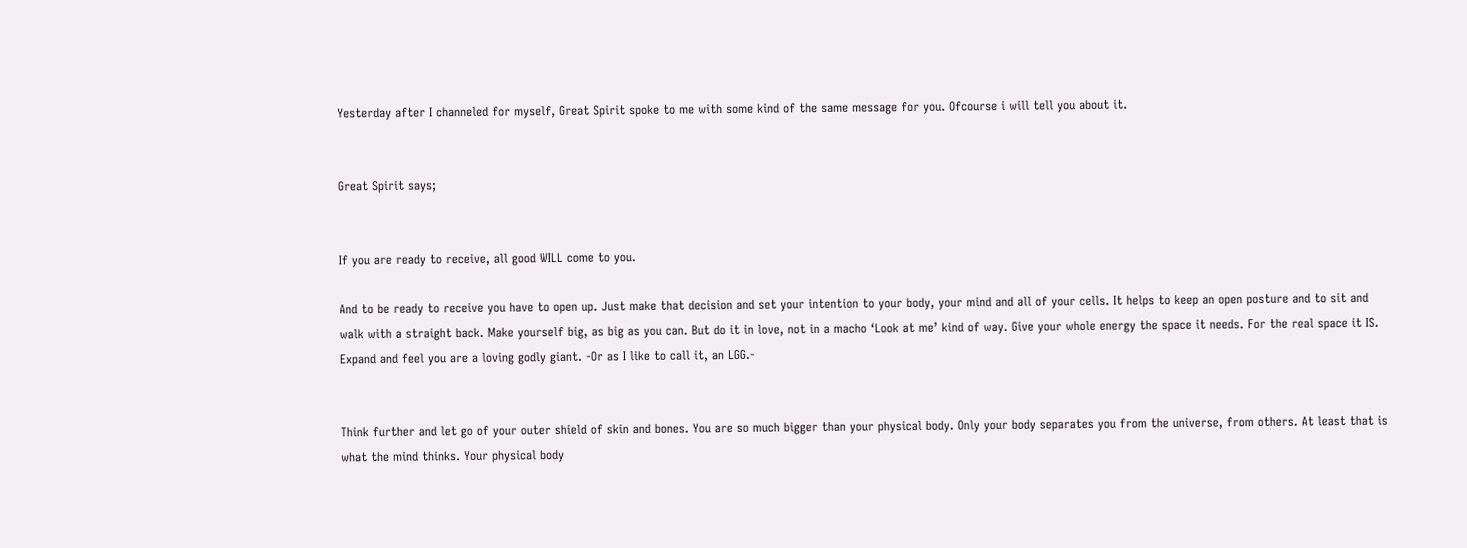Yesterday after I channeled for myself, Great Spirit spoke to me with some kind of the same message for you. Ofcourse i will tell you about it.


Great Spirit says;


If you are ready to receive, all good WILL come to you.

And to be ready to receive you have to open up. Just make that decision and set your intention to your body, your mind and all of your cells. It helps to keep an open posture and to sit and walk with a straight back. Make yourself big, as big as you can. But do it in love, not in a macho ‘Look at me’ kind of way. Give your whole energy the space it needs. For the real space it IS. Expand and feel you are a loving godly giant. -Or as I like to call it, an LGG.-


Think further and let go of your outer shield of skin and bones. You are so much bigger than your physical body. Only your body separates you from the universe, from others. At least that is what the mind thinks. Your physical body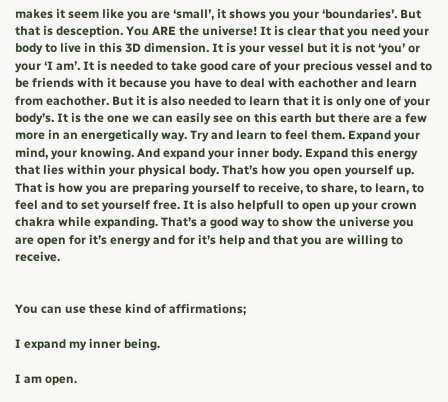makes it seem like you are ‘small’, it shows you your ‘boundaries’. But that is desception. You ARE the universe! It is clear that you need your body to live in this 3D dimension. It is your vessel but it is not ‘you’ or your ‘I am’. It is needed to take good care of your precious vessel and to be friends with it because you have to deal with eachother and learn from eachother. But it is also needed to learn that it is only one of your body’s. It is the one we can easily see on this earth but there are a few more in an energetically way. Try and learn to feel them. Expand your mind, your knowing. And expand your inner body. Expand this energy that lies within your physical body. That’s how you open yourself up. That is how you are preparing yourself to receive, to share, to learn, to feel and to set yourself free. It is also helpfull to open up your crown chakra while expanding. That’s a good way to show the universe you are open for it’s energy and for it’s help and that you are willing to receive.


You can use these kind of affirmations;

I expand my inner being.

I am open.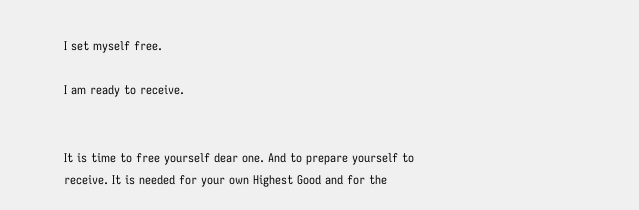I set myself free.

I am ready to receive.


It is time to free yourself dear one. And to prepare yourself to receive. It is needed for your own Highest Good and for the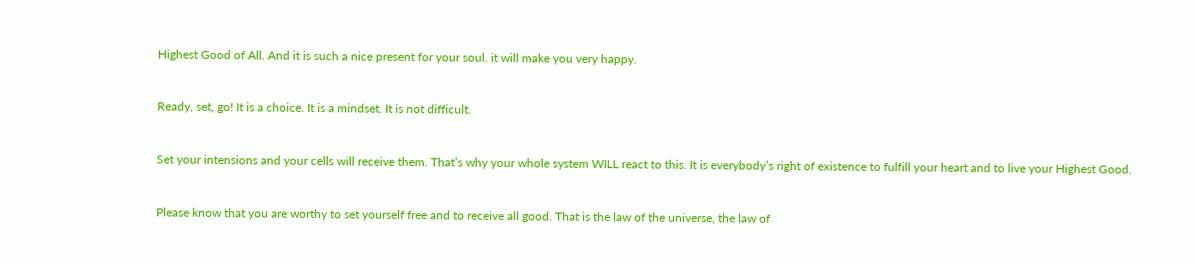Highest Good of All. And it is such a nice present for your soul. it will make you very happy.


Ready, set, go! It is a choice. It is a mindset. It is not difficult.


Set your intensions and your cells will receive them. That’s why your whole system WILL react to this. It is everybody’s right of existence to fulfill your heart and to live your Highest Good.


Please know that you are worthy to set yourself free and to receive all good. That is the law of the universe, the law of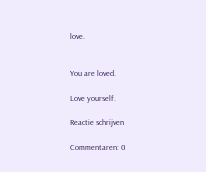love.


You are loved.

Love yourself.

Reactie schrijven

Commentaren: 0